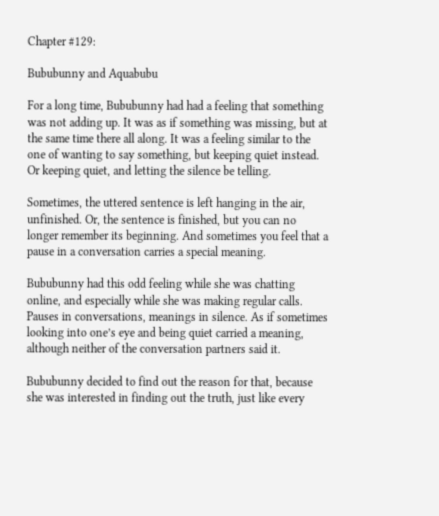Chapter #129:

Bububunny and Aquabubu

For a long time, Bububunny had had a feeling that something was not adding up. It was as if something was missing, but at the same time there all along. It was a feeling similar to the one of wanting to say something, but keeping quiet instead. Or keeping quiet, and letting the silence be telling.

Sometimes, the uttered sentence is left hanging in the air, unfinished. Or, the sentence is finished, but you can no longer remember its beginning. And sometimes you feel that a pause in a conversation carries a special meaning.

Bububunny had this odd feeling while she was chatting online, and especially while she was making regular calls. Pauses in conversations, meanings in silence. As if sometimes looking into one’s eye and being quiet carried a meaning, although neither of the conversation partners said it.

Bububunny decided to find out the reason for that, because she was interested in finding out the truth, just like every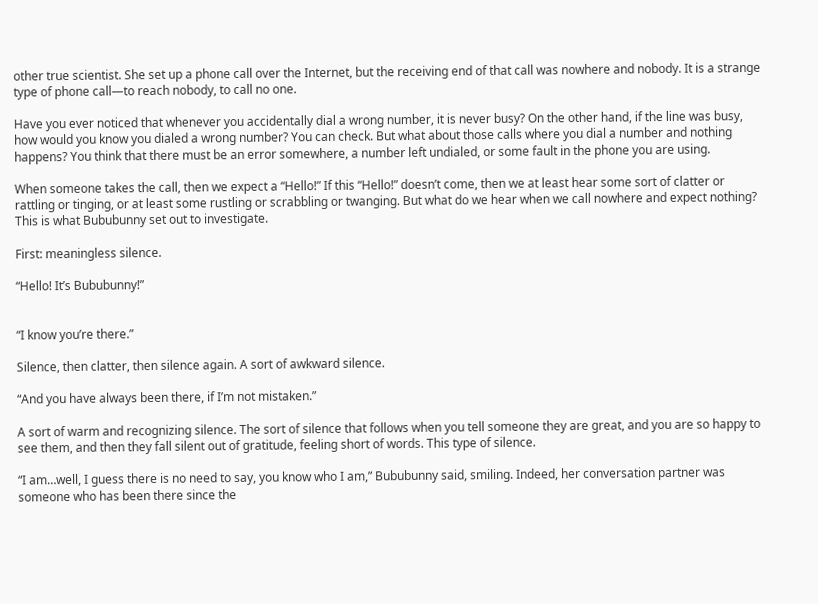other true scientist. She set up a phone call over the Internet, but the receiving end of that call was nowhere and nobody. It is a strange type of phone call—to reach nobody, to call no one.

Have you ever noticed that whenever you accidentally dial a wrong number, it is never busy? On the other hand, if the line was busy, how would you know you dialed a wrong number? You can check. But what about those calls where you dial a number and nothing happens? You think that there must be an error somewhere, a number left undialed, or some fault in the phone you are using.

When someone takes the call, then we expect a “Hello!” If this “Hello!” doesn’t come, then we at least hear some sort of clatter or rattling or tinging, or at least some rustling or scrabbling or twanging. But what do we hear when we call nowhere and expect nothing? This is what Bububunny set out to investigate.

First: meaningless silence.

“Hello! It’s Bububunny!”


“I know you’re there.”

Silence, then clatter, then silence again. A sort of awkward silence.

“And you have always been there, if I’m not mistaken.”

A sort of warm and recognizing silence. The sort of silence that follows when you tell someone they are great, and you are so happy to see them, and then they fall silent out of gratitude, feeling short of words. This type of silence.

“I am…well, I guess there is no need to say, you know who I am,” Bububunny said, smiling. Indeed, her conversation partner was someone who has been there since the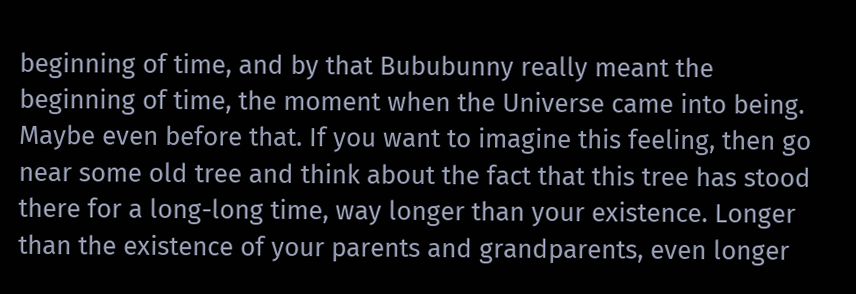beginning of time, and by that Bububunny really meant the beginning of time, the moment when the Universe came into being. Maybe even before that. If you want to imagine this feeling, then go near some old tree and think about the fact that this tree has stood there for a long-long time, way longer than your existence. Longer than the existence of your parents and grandparents, even longer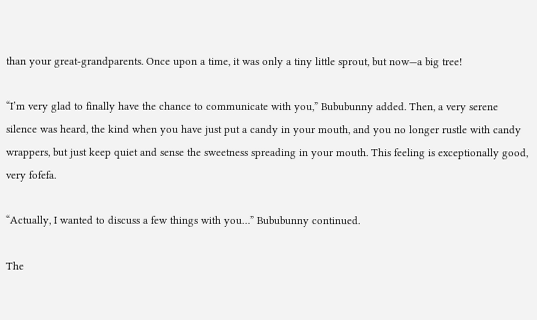than your great-grandparents. Once upon a time, it was only a tiny little sprout, but now—a big tree!

“I’m very glad to finally have the chance to communicate with you,” Bububunny added. Then, a very serene silence was heard, the kind when you have just put a candy in your mouth, and you no longer rustle with candy wrappers, but just keep quiet and sense the sweetness spreading in your mouth. This feeling is exceptionally good, very fofefa.

“Actually, I wanted to discuss a few things with you…” Bububunny continued.

The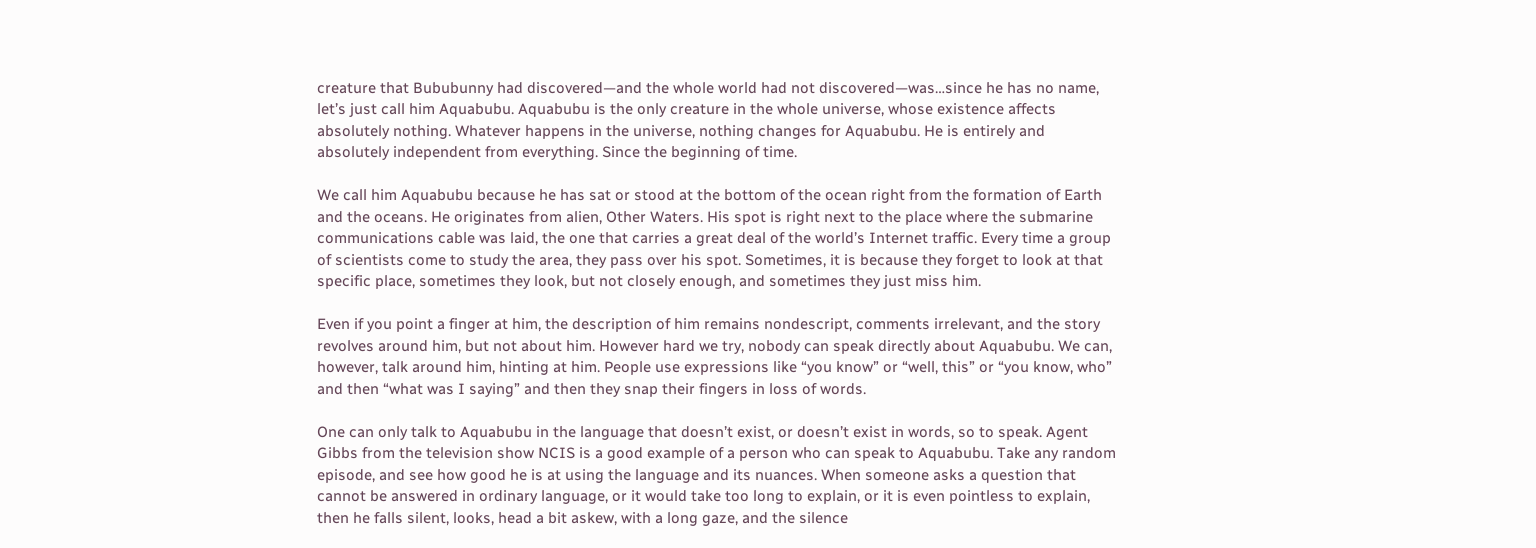creature that Bububunny had discovered—and the whole world had not discovered—was…since he has no name, let’s just call him Aquabubu. Aquabubu is the only creature in the whole universe, whose existence affects absolutely nothing. Whatever happens in the universe, nothing changes for Aquabubu. He is entirely and absolutely independent from everything. Since the beginning of time.

We call him Aquabubu because he has sat or stood at the bottom of the ocean right from the formation of Earth and the oceans. He originates from alien, Other Waters. His spot is right next to the place where the submarine communications cable was laid, the one that carries a great deal of the world’s Internet traffic. Every time a group of scientists come to study the area, they pass over his spot. Sometimes, it is because they forget to look at that specific place, sometimes they look, but not closely enough, and sometimes they just miss him.

Even if you point a finger at him, the description of him remains nondescript, comments irrelevant, and the story revolves around him, but not about him. However hard we try, nobody can speak directly about Aquabubu. We can, however, talk around him, hinting at him. People use expressions like “you know” or “well, this” or “you know, who” and then “what was I saying” and then they snap their fingers in loss of words.

One can only talk to Aquabubu in the language that doesn’t exist, or doesn’t exist in words, so to speak. Agent Gibbs from the television show NCIS is a good example of a person who can speak to Aquabubu. Take any random episode, and see how good he is at using the language and its nuances. When someone asks a question that cannot be answered in ordinary language, or it would take too long to explain, or it is even pointless to explain, then he falls silent, looks, head a bit askew, with a long gaze, and the silence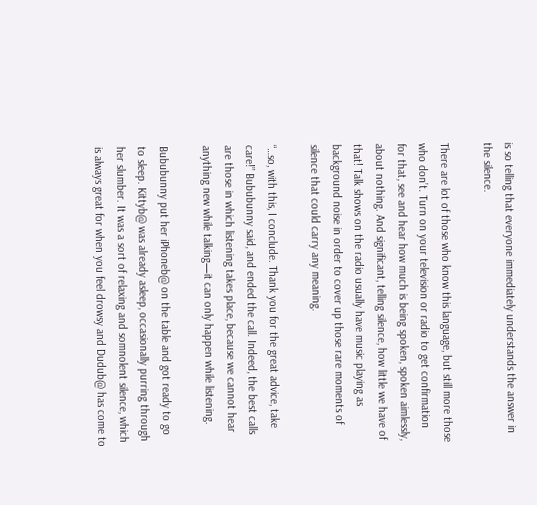is so telling that everyone immediately understands the answer in the silence.

There are lot of those who know this language, but still more those who don’t. Turn on your television or radio to get confirmation for that, see and hear how much is being spoken, spoken aimlessly, about nothing. And significant, telling silence, how little we have of that! Talk shows on the radio usually have music playing as background noise in order to cover up those rare moments of silence that could carry any meaning.

“…so, with this, I conclude. Thank you for the great advice, take care!” Bububunny said, and ended the call. Indeed, the best calls are those in which listening takes place, because we cannot hear anything new while talking—it can only happen while listening.

Bububunny put her iPhoneb@ on the table and got ready to go to sleep. Kittyb@ was already asleep, occasionally purring through her slumber. It was a sort of relaxing and somnolent silence, which is always great for when you feel drowsy and Dudub@ has come to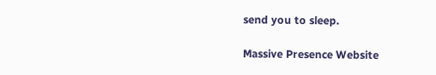send you to sleep.

Massive Presence Website